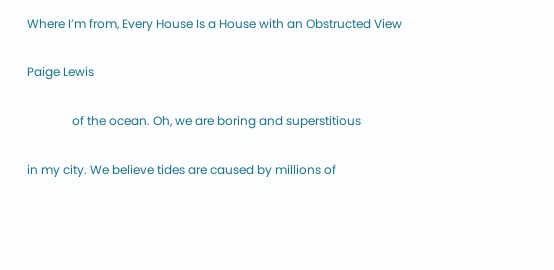Where I’m from, Every House Is a House with an Obstructed View

Paige Lewis

               of the ocean. Oh, we are boring and superstitious

in my city. We believe tides are caused by millions of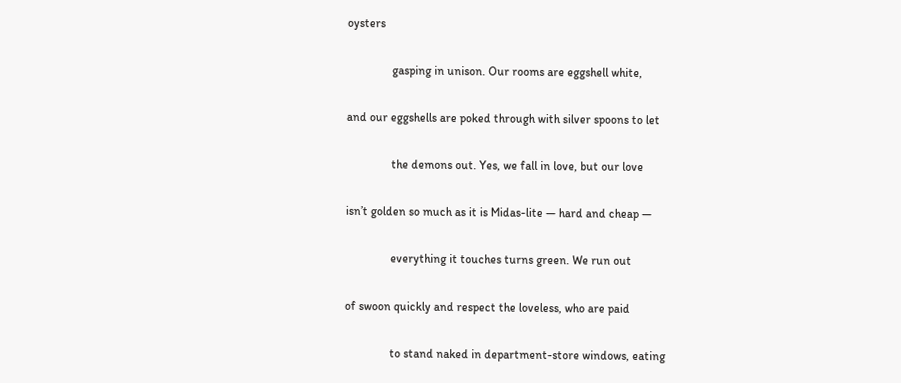oysters

               gasping in unison. Our rooms are eggshell white,

and our eggshells are poked through with silver spoons to let

               the demons out. Yes, we fall in love, but our love

isn’t golden so much as it is Midas-lite — hard and cheap —

               everything it touches turns green. We run out

of swoon quickly and respect the loveless, who are paid

               to stand naked in department-store windows, eating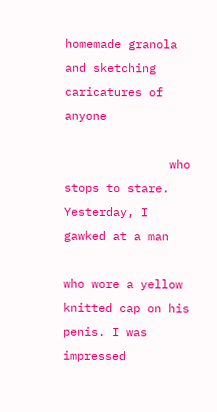homemade granola and sketching caricatures of anyone

               who stops to stare. Yesterday, I gawked at a man

who wore a yellow knitted cap on his penis. I was impressed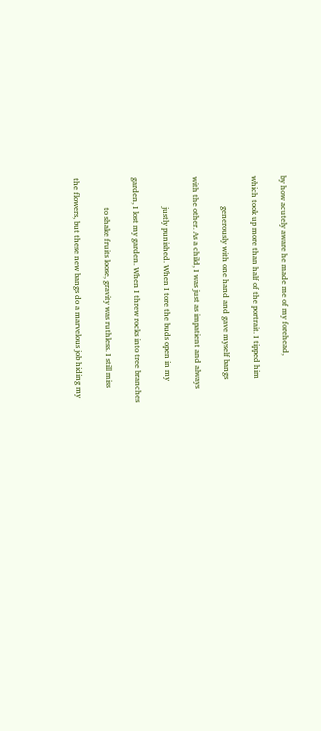by how acutely aware he made me of my forehead,

which took up more than half of the portrait. I tipped him

               generously with one hand and gave myself bangs

with the other. As a child, I was just as impatient and always

               justly punished. When I tore the buds open in my

garden, I lost my garden. When I threw rocks into tree branches

               to shake fruits loose, gravity was ruthless. I still miss

the flowers, but these new bangs do a marvelous job hiding my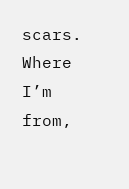scars. Where I’m from,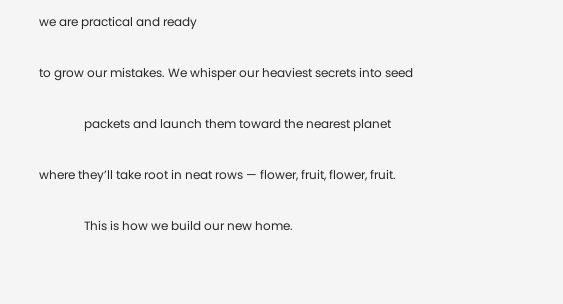we are practical and ready

to grow our mistakes. We whisper our heaviest secrets into seed

               packets and launch them toward the nearest planet

where they’ll take root in neat rows — flower, fruit, flower, fruit.

               This is how we build our new home.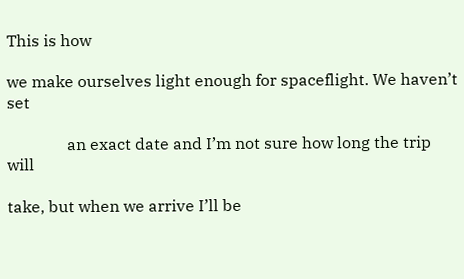This is how

we make ourselves light enough for spaceflight. We haven’t set

               an exact date and I’m not sure how long the trip will

take, but when we arrive I’ll be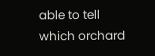able to tell which orchard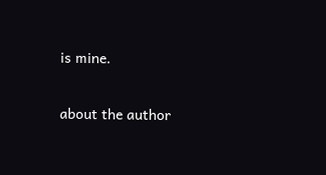is mine.

about the author